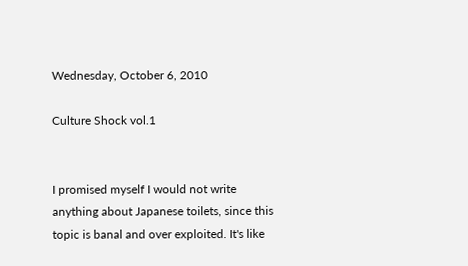Wednesday, October 6, 2010

Culture Shock vol.1


I promised myself I would not write anything about Japanese toilets, since this topic is banal and over exploited. It's like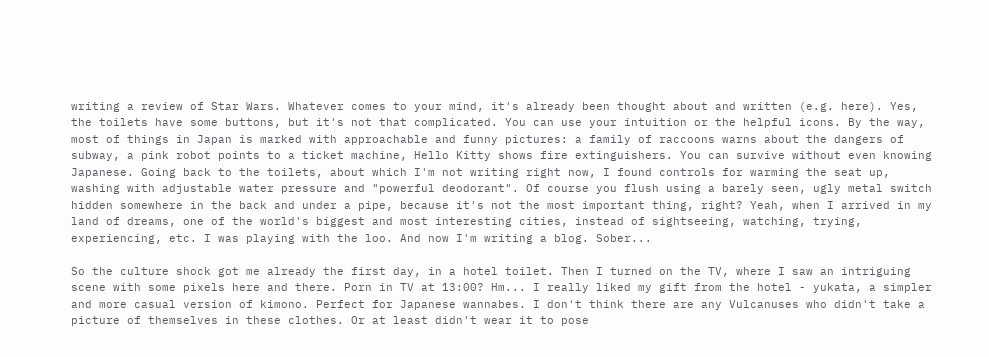writing a review of Star Wars. Whatever comes to your mind, it's already been thought about and written (e.g. here). Yes, the toilets have some buttons, but it's not that complicated. You can use your intuition or the helpful icons. By the way, most of things in Japan is marked with approachable and funny pictures: a family of raccoons warns about the dangers of subway, a pink robot points to a ticket machine, Hello Kitty shows fire extinguishers. You can survive without even knowing Japanese. Going back to the toilets, about which I'm not writing right now, I found controls for warming the seat up, washing with adjustable water pressure and "powerful deodorant". Of course you flush using a barely seen, ugly metal switch hidden somewhere in the back and under a pipe, because it's not the most important thing, right? Yeah, when I arrived in my land of dreams, one of the world's biggest and most interesting cities, instead of sightseeing, watching, trying, experiencing, etc. I was playing with the loo. And now I'm writing a blog. Sober...

So the culture shock got me already the first day, in a hotel toilet. Then I turned on the TV, where I saw an intriguing scene with some pixels here and there. Porn in TV at 13:00? Hm... I really liked my gift from the hotel - yukata, a simpler and more casual version of kimono. Perfect for Japanese wannabes. I don't think there are any Vulcanuses who didn't take a picture of themselves in these clothes. Or at least didn't wear it to pose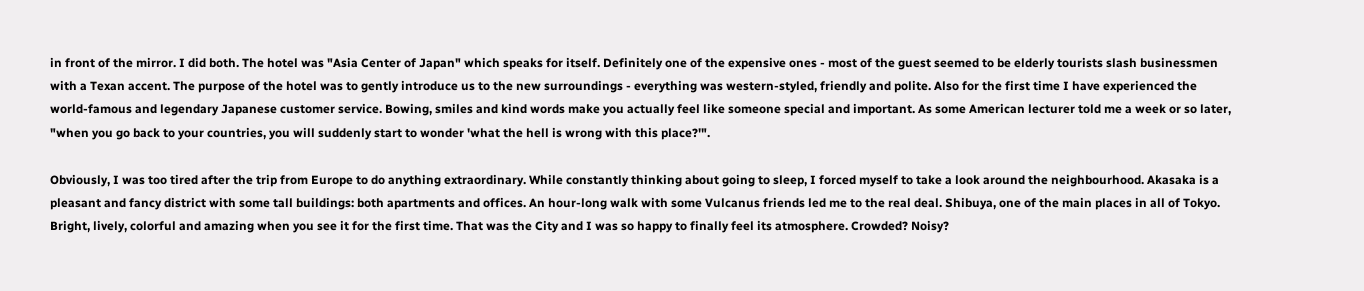in front of the mirror. I did both. The hotel was "Asia Center of Japan" which speaks for itself. Definitely one of the expensive ones - most of the guest seemed to be elderly tourists slash businessmen with a Texan accent. The purpose of the hotel was to gently introduce us to the new surroundings - everything was western-styled, friendly and polite. Also for the first time I have experienced the world-famous and legendary Japanese customer service. Bowing, smiles and kind words make you actually feel like someone special and important. As some American lecturer told me a week or so later, "when you go back to your countries, you will suddenly start to wonder 'what the hell is wrong with this place?'".

Obviously, I was too tired after the trip from Europe to do anything extraordinary. While constantly thinking about going to sleep, I forced myself to take a look around the neighbourhood. Akasaka is a pleasant and fancy district with some tall buildings: both apartments and offices. An hour-long walk with some Vulcanus friends led me to the real deal. Shibuya, one of the main places in all of Tokyo. Bright, lively, colorful and amazing when you see it for the first time. That was the City and I was so happy to finally feel its atmosphere. Crowded? Noisy?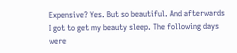Expensive? Yes. But so beautiful. And afterwards I got to get my beauty sleep. The following days were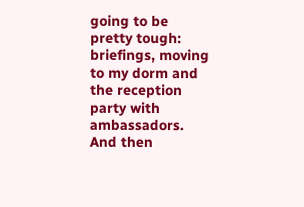going to be pretty tough: briefings, moving to my dorm and the reception party with ambassadors. And then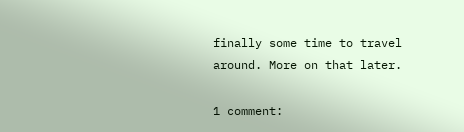finally some time to travel around. More on that later.

1 comment: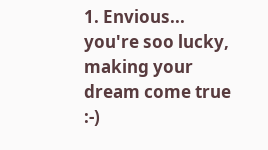1. Envious... you're soo lucky, making your dream come true :-)